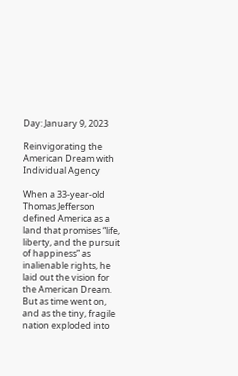Day: January 9, 2023

Reinvigorating the American Dream with Individual Agency

When a 33-year-old Thomas Jefferson defined America as a land that promises “life, liberty, and the pursuit of happiness” as inalienable rights, he laid out the vision for the American Dream. But as time went on, and as the tiny, fragile nation exploded into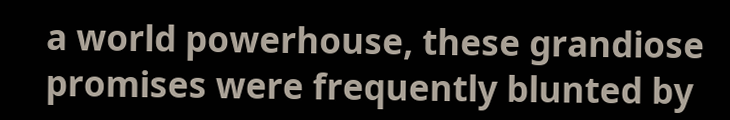a world powerhouse, these grandiose promises were frequently blunted by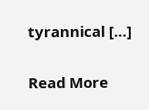tyrannical […]

Read More